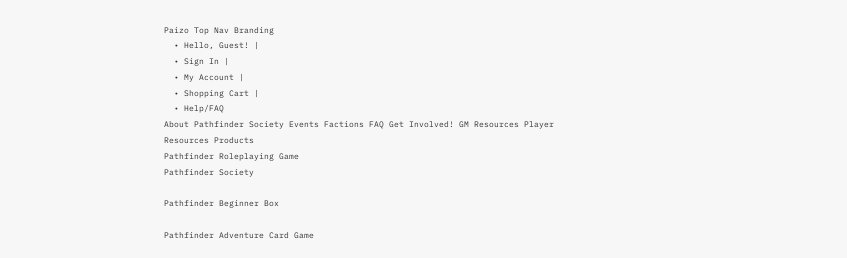Paizo Top Nav Branding
  • Hello, Guest! |
  • Sign In |
  • My Account |
  • Shopping Cart |
  • Help/FAQ
About Pathfinder Society Events Factions FAQ Get Involved! GM Resources Player Resources Products
Pathfinder Roleplaying Game
Pathfinder Society

Pathfinder Beginner Box

Pathfinder Adventure Card Game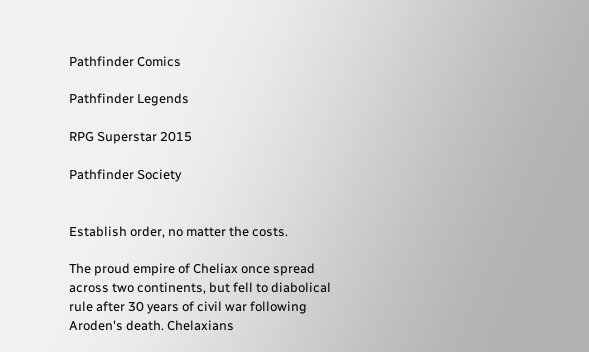Pathfinder Comics

Pathfinder Legends

RPG Superstar 2015

Pathfinder Society


Establish order, no matter the costs.

The proud empire of Cheliax once spread across two continents, but fell to diabolical rule after 30 years of civil war following Aroden's death. Chelaxians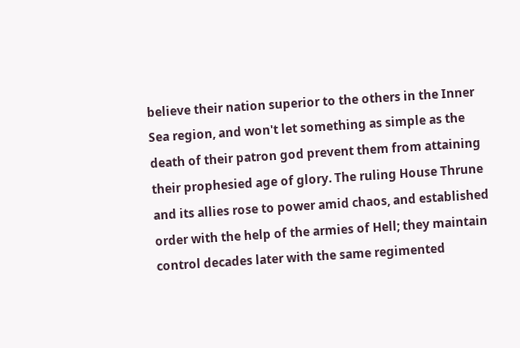believe their nation superior to the others in the Inner Sea region, and won't let something as simple as the death of their patron god prevent them from attaining their prophesied age of glory. The ruling House Thrune and its allies rose to power amid chaos, and established order with the help of the armies of Hell; they maintain control decades later with the same regimented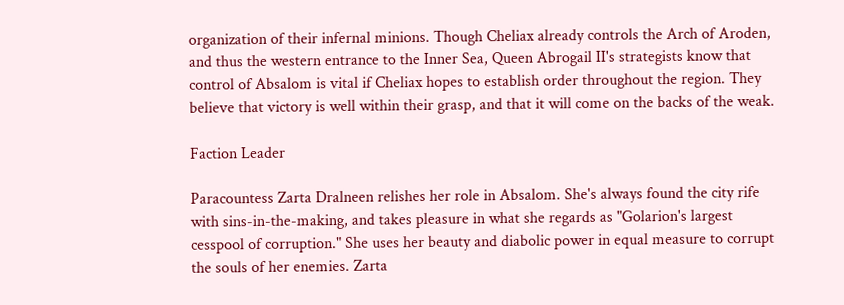organization of their infernal minions. Though Cheliax already controls the Arch of Aroden, and thus the western entrance to the Inner Sea, Queen Abrogail II's strategists know that control of Absalom is vital if Cheliax hopes to establish order throughout the region. They believe that victory is well within their grasp, and that it will come on the backs of the weak.

Faction Leader

Paracountess Zarta Dralneen relishes her role in Absalom. She's always found the city rife with sins-in-the-making, and takes pleasure in what she regards as "Golarion's largest cesspool of corruption." She uses her beauty and diabolic power in equal measure to corrupt the souls of her enemies. Zarta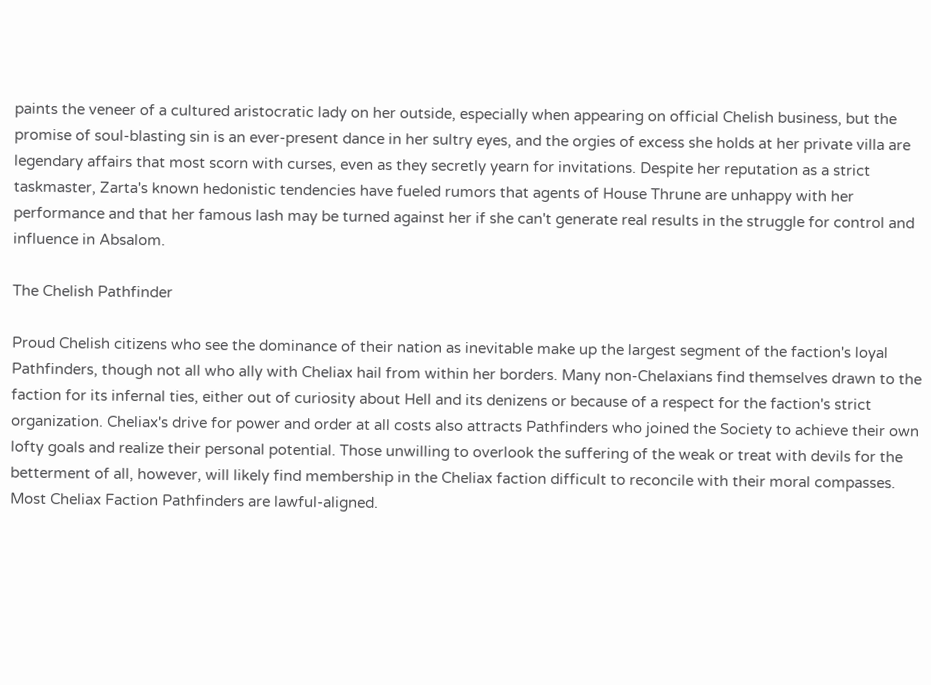paints the veneer of a cultured aristocratic lady on her outside, especially when appearing on official Chelish business, but the promise of soul-blasting sin is an ever-present dance in her sultry eyes, and the orgies of excess she holds at her private villa are legendary affairs that most scorn with curses, even as they secretly yearn for invitations. Despite her reputation as a strict taskmaster, Zarta's known hedonistic tendencies have fueled rumors that agents of House Thrune are unhappy with her performance and that her famous lash may be turned against her if she can't generate real results in the struggle for control and influence in Absalom.

The Chelish Pathfinder

Proud Chelish citizens who see the dominance of their nation as inevitable make up the largest segment of the faction's loyal Pathfinders, though not all who ally with Cheliax hail from within her borders. Many non-Chelaxians find themselves drawn to the faction for its infernal ties, either out of curiosity about Hell and its denizens or because of a respect for the faction's strict organization. Cheliax's drive for power and order at all costs also attracts Pathfinders who joined the Society to achieve their own lofty goals and realize their personal potential. Those unwilling to overlook the suffering of the weak or treat with devils for the betterment of all, however, will likely find membership in the Cheliax faction difficult to reconcile with their moral compasses. Most Cheliax Faction Pathfinders are lawful-aligned.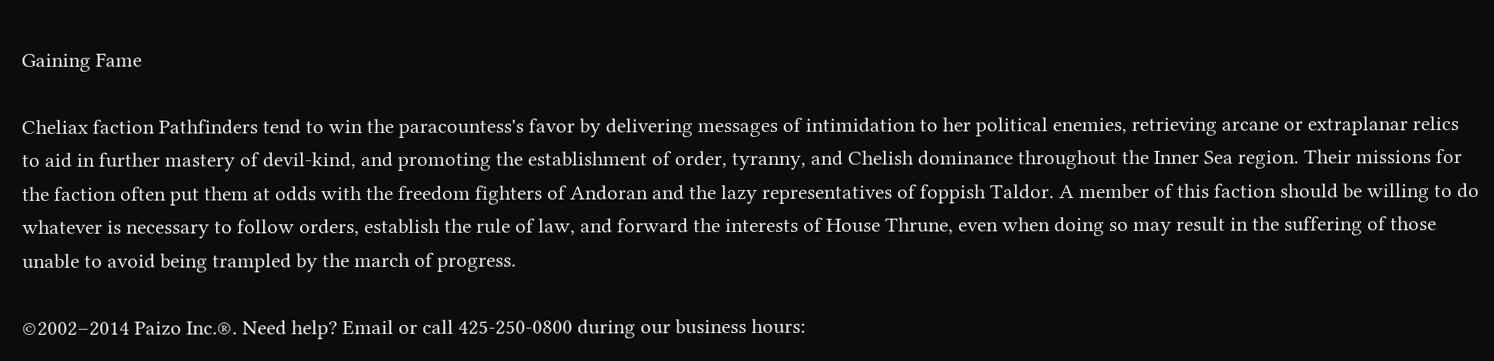Gaining Fame

Cheliax faction Pathfinders tend to win the paracountess's favor by delivering messages of intimidation to her political enemies, retrieving arcane or extraplanar relics to aid in further mastery of devil-kind, and promoting the establishment of order, tyranny, and Chelish dominance throughout the Inner Sea region. Their missions for the faction often put them at odds with the freedom fighters of Andoran and the lazy representatives of foppish Taldor. A member of this faction should be willing to do whatever is necessary to follow orders, establish the rule of law, and forward the interests of House Thrune, even when doing so may result in the suffering of those unable to avoid being trampled by the march of progress.

©2002–2014 Paizo Inc.®. Need help? Email or call 425-250-0800 during our business hours: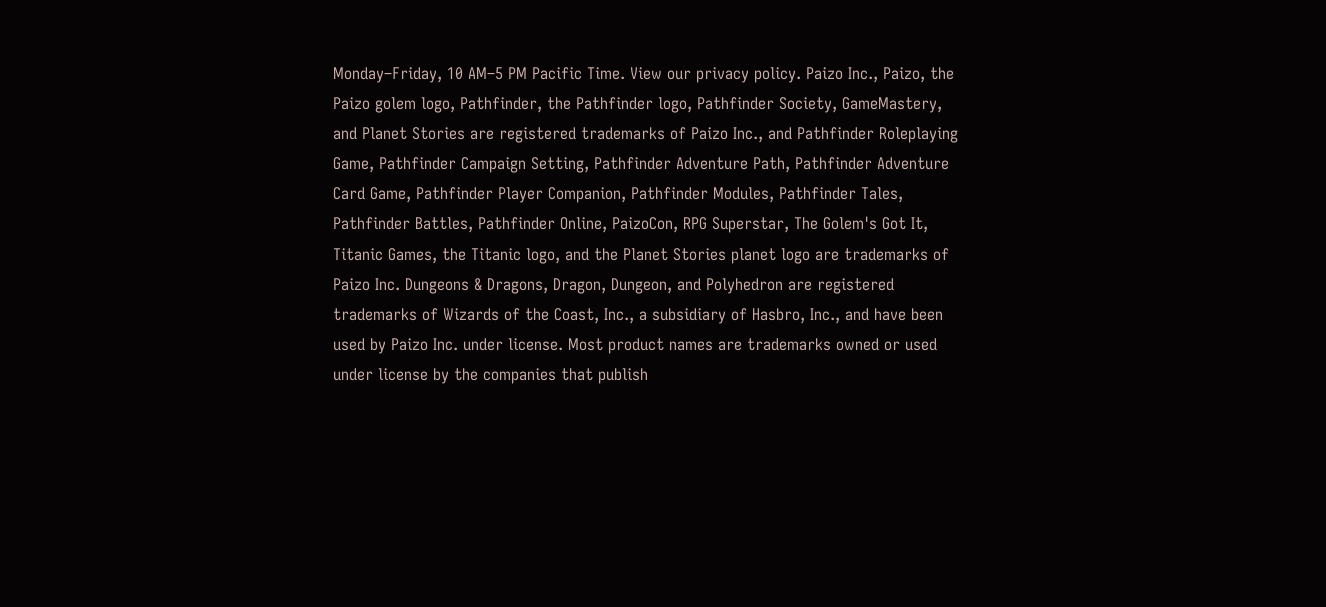Monday–Friday, 10 AM–5 PM Pacific Time. View our privacy policy. Paizo Inc., Paizo, the Paizo golem logo, Pathfinder, the Pathfinder logo, Pathfinder Society, GameMastery, and Planet Stories are registered trademarks of Paizo Inc., and Pathfinder Roleplaying Game, Pathfinder Campaign Setting, Pathfinder Adventure Path, Pathfinder Adventure Card Game, Pathfinder Player Companion, Pathfinder Modules, Pathfinder Tales, Pathfinder Battles, Pathfinder Online, PaizoCon, RPG Superstar, The Golem's Got It, Titanic Games, the Titanic logo, and the Planet Stories planet logo are trademarks of Paizo Inc. Dungeons & Dragons, Dragon, Dungeon, and Polyhedron are registered trademarks of Wizards of the Coast, Inc., a subsidiary of Hasbro, Inc., and have been used by Paizo Inc. under license. Most product names are trademarks owned or used under license by the companies that publish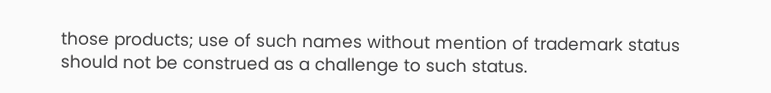those products; use of such names without mention of trademark status should not be construed as a challenge to such status.